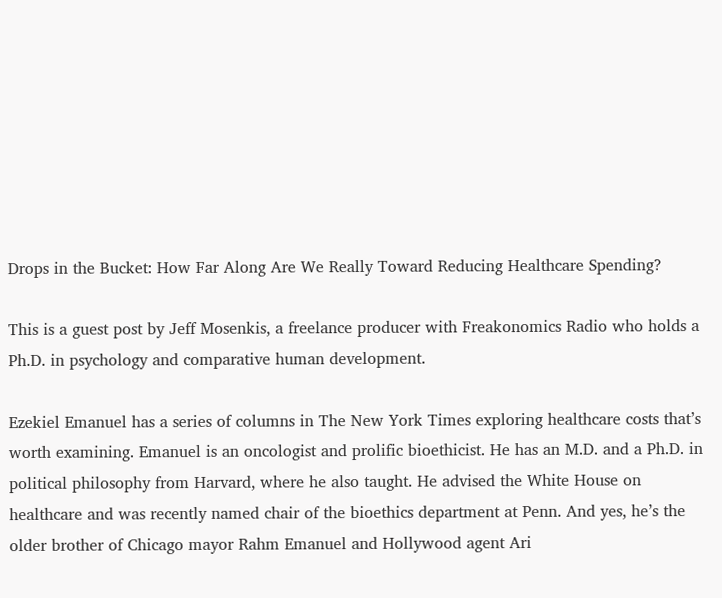Drops in the Bucket: How Far Along Are We Really Toward Reducing Healthcare Spending?

This is a guest post by Jeff Mosenkis, a freelance producer with Freakonomics Radio who holds a Ph.D. in psychology and comparative human development.

Ezekiel Emanuel has a series of columns in The New York Times exploring healthcare costs that’s worth examining. Emanuel is an oncologist and prolific bioethicist. He has an M.D. and a Ph.D. in political philosophy from Harvard, where he also taught. He advised the White House on healthcare and was recently named chair of the bioethics department at Penn. And yes, he’s the older brother of Chicago mayor Rahm Emanuel and Hollywood agent Ari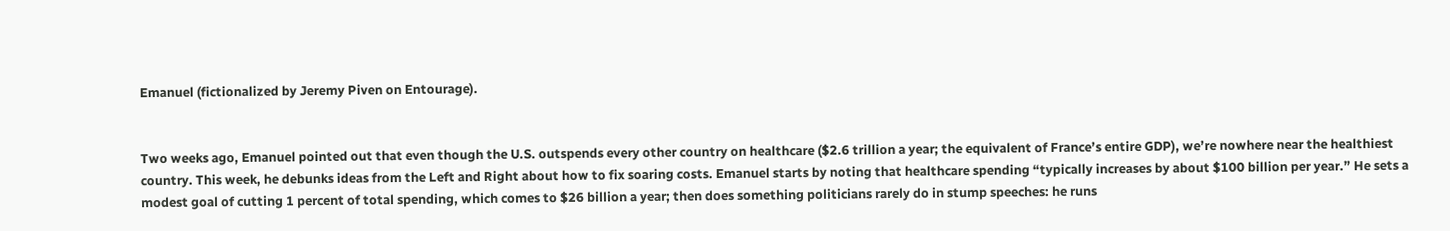Emanuel (fictionalized by Jeremy Piven on Entourage).


Two weeks ago, Emanuel pointed out that even though the U.S. outspends every other country on healthcare ($2.6 trillion a year; the equivalent of France’s entire GDP), we’re nowhere near the healthiest country. This week, he debunks ideas from the Left and Right about how to fix soaring costs. Emanuel starts by noting that healthcare spending “typically increases by about $100 billion per year.” He sets a modest goal of cutting 1 percent of total spending, which comes to $26 billion a year; then does something politicians rarely do in stump speeches: he runs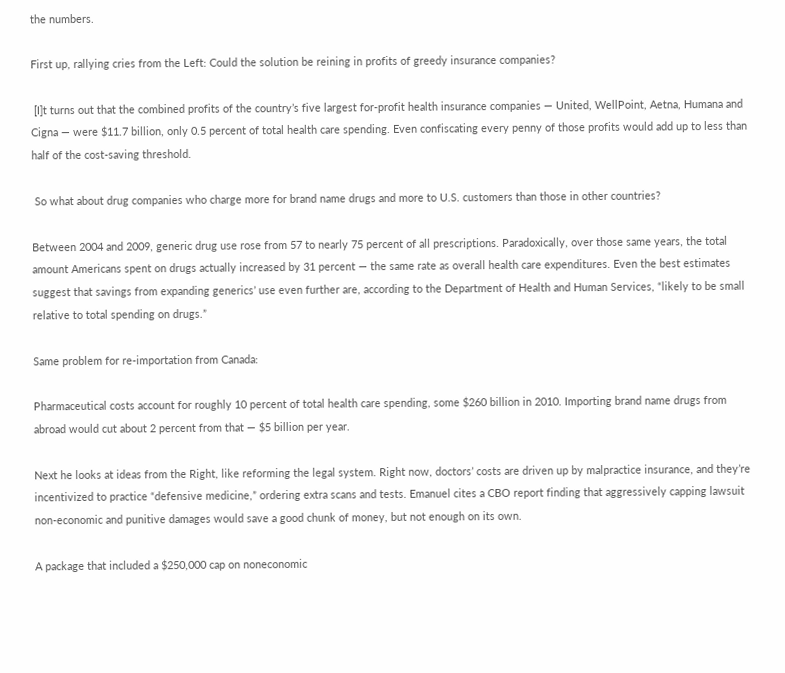the numbers.

First up, rallying cries from the Left: Could the solution be reining in profits of greedy insurance companies?

 [I]t turns out that the combined profits of the country’s five largest for-profit health insurance companies — United, WellPoint, Aetna, Humana and Cigna — were $11.7 billion, only 0.5 percent of total health care spending. Even confiscating every penny of those profits would add up to less than half of the cost-saving threshold.

 So what about drug companies who charge more for brand name drugs and more to U.S. customers than those in other countries?

Between 2004 and 2009, generic drug use rose from 57 to nearly 75 percent of all prescriptions. Paradoxically, over those same years, the total amount Americans spent on drugs actually increased by 31 percent — the same rate as overall health care expenditures. Even the best estimates suggest that savings from expanding generics’ use even further are, according to the Department of Health and Human Services, “likely to be small relative to total spending on drugs.”

Same problem for re-importation from Canada:

Pharmaceutical costs account for roughly 10 percent of total health care spending, some $260 billion in 2010. Importing brand name drugs from abroad would cut about 2 percent from that — $5 billion per year.

Next he looks at ideas from the Right, like reforming the legal system. Right now, doctors’ costs are driven up by malpractice insurance, and they’re incentivized to practice “defensive medicine,” ordering extra scans and tests. Emanuel cites a CBO report finding that aggressively capping lawsuit non-economic and punitive damages would save a good chunk of money, but not enough on its own.

A package that included a $250,000 cap on noneconomic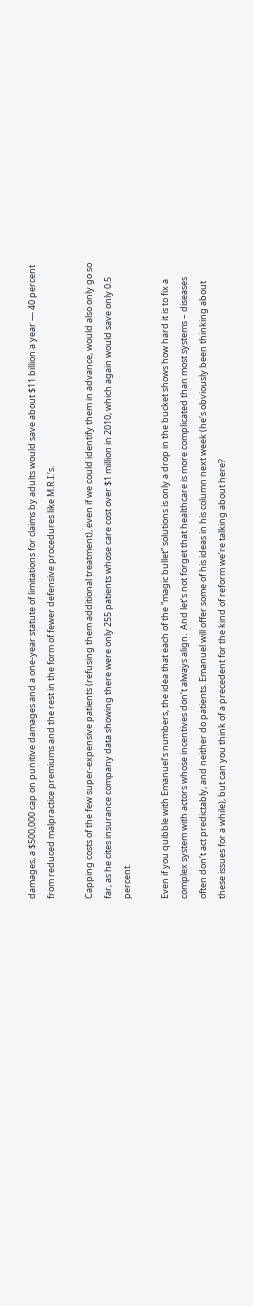damages, a $500,000 cap on punitive damages and a one-year statute of limitations for claims by adults would save about $11 billion a year — 40 percent from reduced malpractice premiums and the rest in the form of fewer defensive procedures like M.R.I.’s.

Capping costs of the few super-expensive patients (refusing them additional treatment), even if we could identify them in advance, would also only go so far, as he cites insurance company data showing there were only 255 patients whose care cost over $1 million in 2010, which again would save only 0.5 percent.

Even if you quibble with Emanuel’s numbers, the idea that each of the “magic bullet” solutions is only a drop in the bucket shows how hard it is to fix a complex system with actors whose incentives don’t always align.  And let’s not forget that healthcare is more complicated than most systems – diseases often don’t act predictably, and neither do patients. Emanuel will offer some of his ideas in his column next week (he’s obviously been thinking about these issues for a while), but can you think of a precedent for the kind of reform we’re talking about here?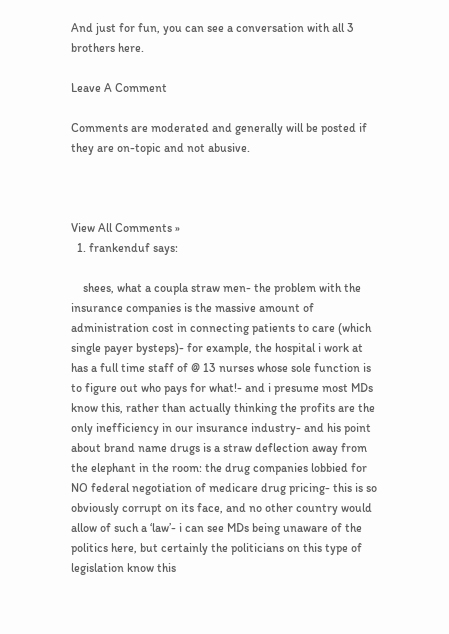And just for fun, you can see a conversation with all 3 brothers here.

Leave A Comment

Comments are moderated and generally will be posted if they are on-topic and not abusive.



View All Comments »
  1. frankenduf says:

    shees, what a coupla straw men- the problem with the insurance companies is the massive amount of administration cost in connecting patients to care (which single payer bysteps)- for example, the hospital i work at has a full time staff of @ 13 nurses whose sole function is to figure out who pays for what!- and i presume most MDs know this, rather than actually thinking the profits are the only inefficiency in our insurance industry- and his point about brand name drugs is a straw deflection away from the elephant in the room: the drug companies lobbied for NO federal negotiation of medicare drug pricing- this is so obviously corrupt on its face, and no other country would allow of such a ‘law’- i can see MDs being unaware of the politics here, but certainly the politicians on this type of legislation know this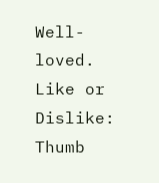Well-loved. Like or Dislike: Thumb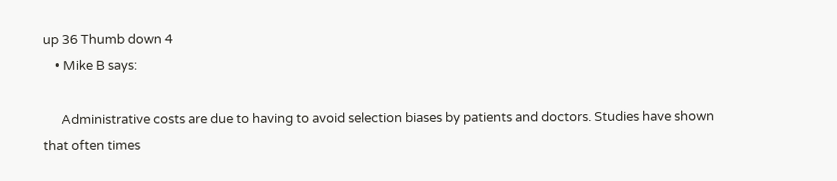up 36 Thumb down 4
    • Mike B says:

      Administrative costs are due to having to avoid selection biases by patients and doctors. Studies have shown that often times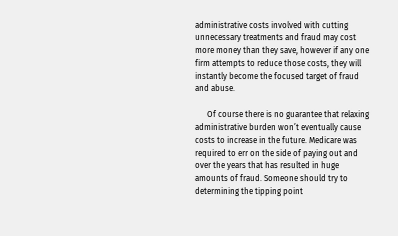administrative costs involved with cutting unnecessary treatments and fraud may cost more money than they save, however if any one firm attempts to reduce those costs, they will instantly become the focused target of fraud and abuse.

      Of course there is no guarantee that relaxing administrative burden won’t eventually cause costs to increase in the future. Medicare was required to err on the side of paying out and over the years that has resulted in huge amounts of fraud. Someone should try to determining the tipping point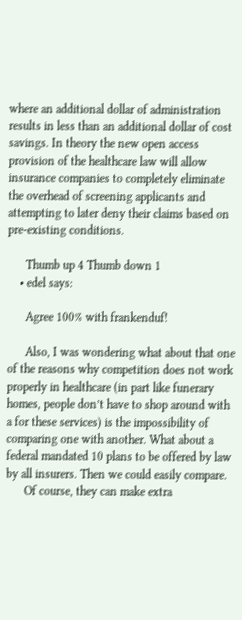where an additional dollar of administration results in less than an additional dollar of cost savings. In theory the new open access provision of the healthcare law will allow insurance companies to completely eliminate the overhead of screening applicants and attempting to later deny their claims based on pre-existing conditions.

      Thumb up 4 Thumb down 1
    • edel says:

      Agree 100% with frankenduf!

      Also, I was wondering what about that one of the reasons why competition does not work properly in healthcare (in part like funerary homes, people don’t have to shop around with a for these services) is the impossibility of comparing one with another. What about a federal mandated 10 plans to be offered by law by all insurers. Then we could easily compare.
      Of course, they can make extra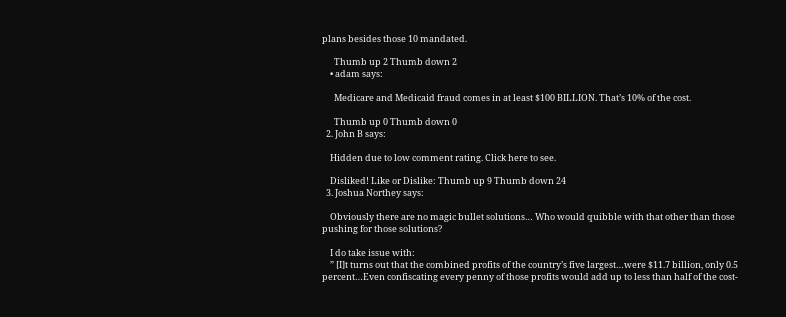plans besides those 10 mandated.

      Thumb up 2 Thumb down 2
    • adam says:

      Medicare and Medicaid fraud comes in at least $100 BILLION. That’s 10% of the cost.

      Thumb up 0 Thumb down 0
  2. John B says:

    Hidden due to low comment rating. Click here to see.

    Disliked! Like or Dislike: Thumb up 9 Thumb down 24
  3. Joshua Northey says:

    Obviously there are no magic bullet solutions… Who would quibble with that other than those pushing for those solutions?

    I do take issue with:
    ” [I]t turns out that the combined profits of the country’s five largest…were $11.7 billion, only 0.5 percent…Even confiscating every penny of those profits would add up to less than half of the cost-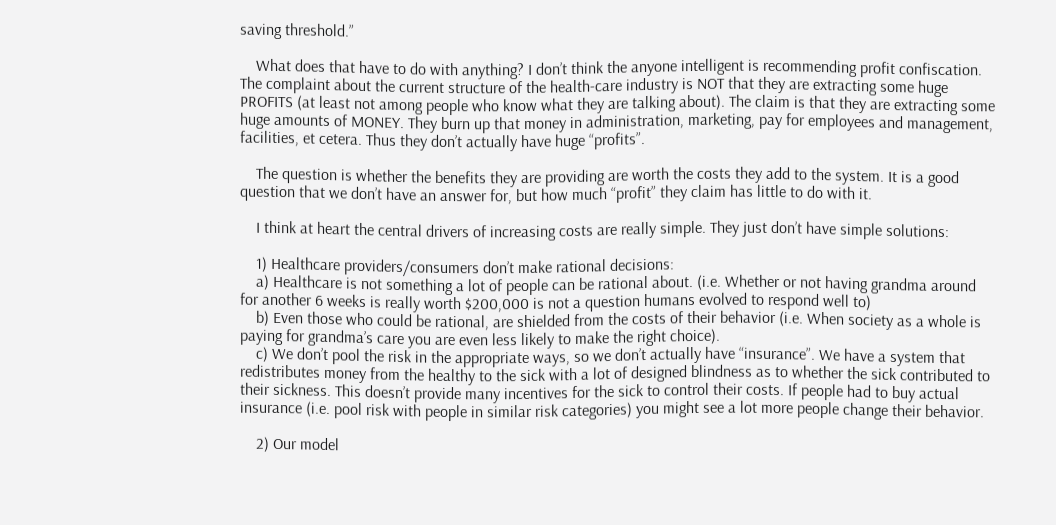saving threshold.”

    What does that have to do with anything? I don’t think the anyone intelligent is recommending profit confiscation. The complaint about the current structure of the health-care industry is NOT that they are extracting some huge PROFITS (at least not among people who know what they are talking about). The claim is that they are extracting some huge amounts of MONEY. They burn up that money in administration, marketing, pay for employees and management, facilities, et cetera. Thus they don’t actually have huge “profits”.

    The question is whether the benefits they are providing are worth the costs they add to the system. It is a good question that we don’t have an answer for, but how much “profit” they claim has little to do with it.

    I think at heart the central drivers of increasing costs are really simple. They just don’t have simple solutions:

    1) Healthcare providers/consumers don’t make rational decisions:
    a) Healthcare is not something a lot of people can be rational about. (i.e. Whether or not having grandma around for another 6 weeks is really worth $200,000 is not a question humans evolved to respond well to)
    b) Even those who could be rational, are shielded from the costs of their behavior (i.e. When society as a whole is paying for grandma’s care you are even less likely to make the right choice).
    c) We don’t pool the risk in the appropriate ways, so we don’t actually have “insurance”. We have a system that redistributes money from the healthy to the sick with a lot of designed blindness as to whether the sick contributed to their sickness. This doesn’t provide many incentives for the sick to control their costs. If people had to buy actual insurance (i.e. pool risk with people in similar risk categories) you might see a lot more people change their behavior.

    2) Our model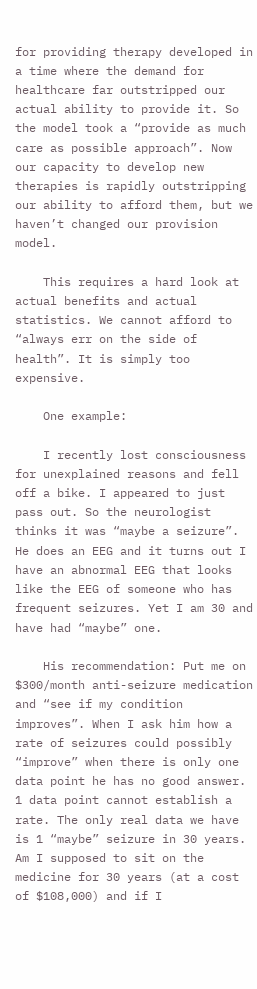for providing therapy developed in a time where the demand for healthcare far outstripped our actual ability to provide it. So the model took a “provide as much care as possible approach”. Now our capacity to develop new therapies is rapidly outstripping our ability to afford them, but we haven’t changed our provision model.

    This requires a hard look at actual benefits and actual statistics. We cannot afford to “always err on the side of health”. It is simply too expensive.

    One example:

    I recently lost consciousness for unexplained reasons and fell off a bike. I appeared to just pass out. So the neurologist thinks it was “maybe a seizure”. He does an EEG and it turns out I have an abnormal EEG that looks like the EEG of someone who has frequent seizures. Yet I am 30 and have had “maybe” one.

    His recommendation: Put me on $300/month anti-seizure medication and “see if my condition improves”. When I ask him how a rate of seizures could possibly “improve” when there is only one data point he has no good answer. 1 data point cannot establish a rate. The only real data we have is 1 “maybe” seizure in 30 years. Am I supposed to sit on the medicine for 30 years (at a cost of $108,000) and if I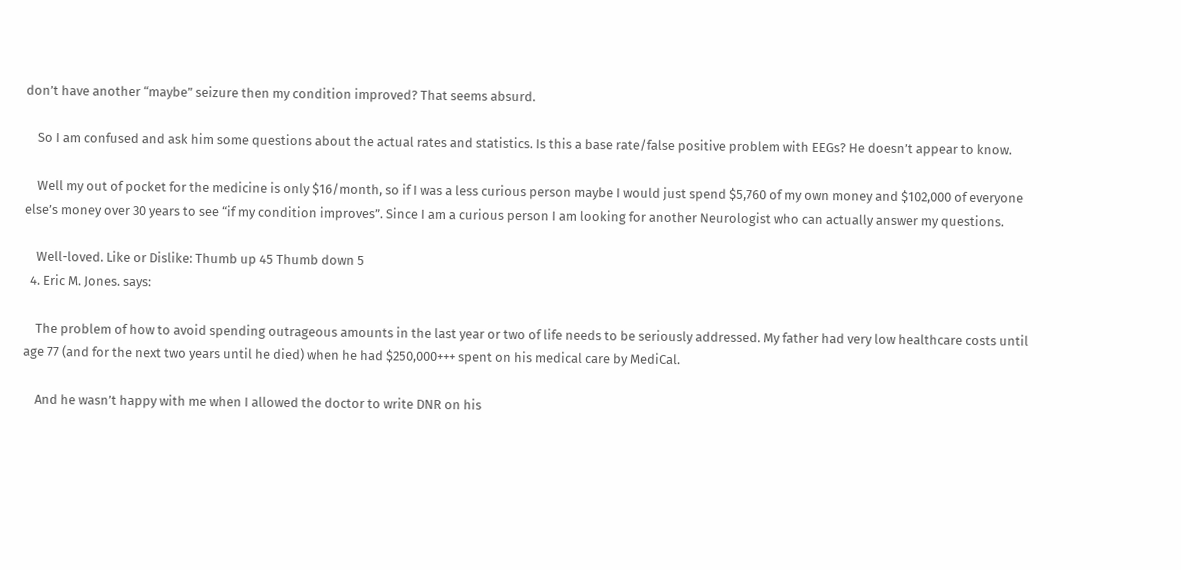don’t have another “maybe” seizure then my condition improved? That seems absurd.

    So I am confused and ask him some questions about the actual rates and statistics. Is this a base rate/false positive problem with EEGs? He doesn’t appear to know.

    Well my out of pocket for the medicine is only $16/month, so if I was a less curious person maybe I would just spend $5,760 of my own money and $102,000 of everyone else’s money over 30 years to see “if my condition improves”. Since I am a curious person I am looking for another Neurologist who can actually answer my questions.

    Well-loved. Like or Dislike: Thumb up 45 Thumb down 5
  4. Eric M. Jones. says:

    The problem of how to avoid spending outrageous amounts in the last year or two of life needs to be seriously addressed. My father had very low healthcare costs until age 77 (and for the next two years until he died) when he had $250,000+++ spent on his medical care by MediCal.

    And he wasn’t happy with me when I allowed the doctor to write DNR on his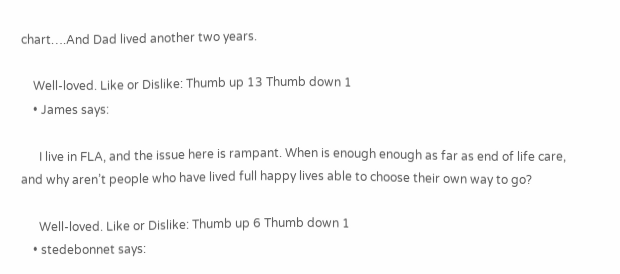chart….And Dad lived another two years.

    Well-loved. Like or Dislike: Thumb up 13 Thumb down 1
    • James says:

      I live in FLA, and the issue here is rampant. When is enough enough as far as end of life care, and why aren’t people who have lived full happy lives able to choose their own way to go?

      Well-loved. Like or Dislike: Thumb up 6 Thumb down 1
    • stedebonnet says: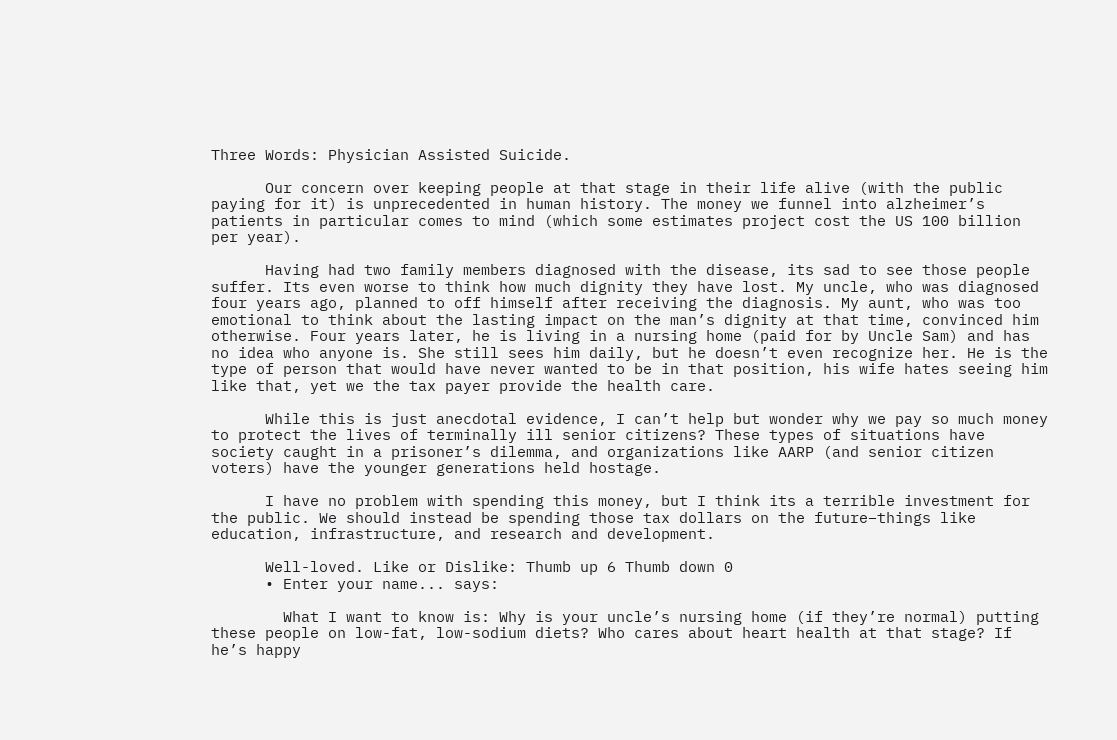Three Words: Physician Assisted Suicide.

      Our concern over keeping people at that stage in their life alive (with the public paying for it) is unprecedented in human history. The money we funnel into alzheimer’s patients in particular comes to mind (which some estimates project cost the US 100 billion per year).

      Having had two family members diagnosed with the disease, its sad to see those people suffer. Its even worse to think how much dignity they have lost. My uncle, who was diagnosed four years ago, planned to off himself after receiving the diagnosis. My aunt, who was too emotional to think about the lasting impact on the man’s dignity at that time, convinced him otherwise. Four years later, he is living in a nursing home (paid for by Uncle Sam) and has no idea who anyone is. She still sees him daily, but he doesn’t even recognize her. He is the type of person that would have never wanted to be in that position, his wife hates seeing him like that, yet we the tax payer provide the health care.

      While this is just anecdotal evidence, I can’t help but wonder why we pay so much money to protect the lives of terminally ill senior citizens? These types of situations have society caught in a prisoner’s dilemma, and organizations like AARP (and senior citizen voters) have the younger generations held hostage.

      I have no problem with spending this money, but I think its a terrible investment for the public. We should instead be spending those tax dollars on the future–things like education, infrastructure, and research and development.

      Well-loved. Like or Dislike: Thumb up 6 Thumb down 0
      • Enter your name... says:

        What I want to know is: Why is your uncle’s nursing home (if they’re normal) putting these people on low-fat, low-sodium diets? Who cares about heart health at that stage? If he’s happy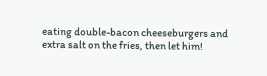eating double-bacon cheeseburgers and extra salt on the fries, then let him!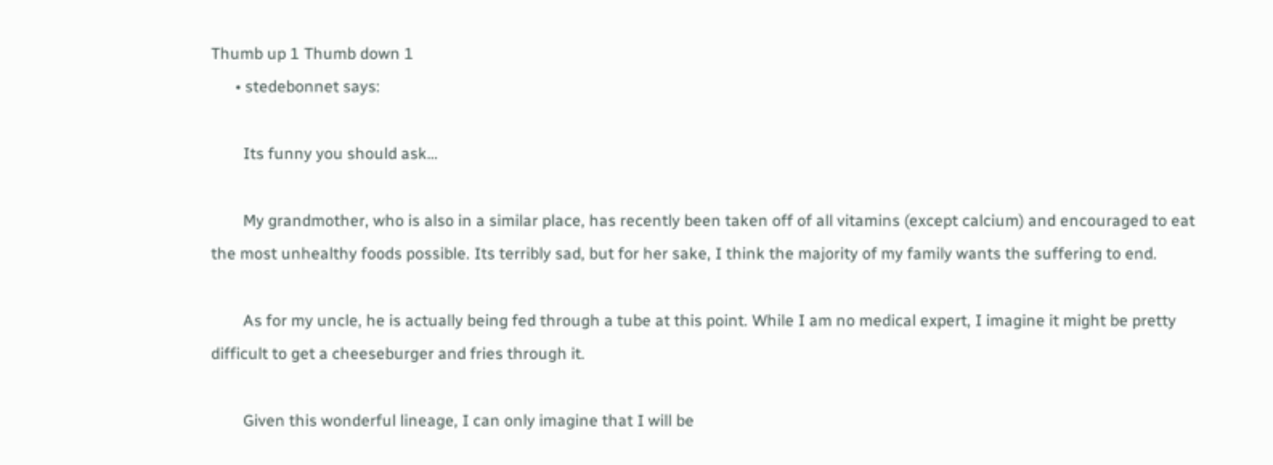Thumb up 1 Thumb down 1
      • stedebonnet says:

        Its funny you should ask…

        My grandmother, who is also in a similar place, has recently been taken off of all vitamins (except calcium) and encouraged to eat the most unhealthy foods possible. Its terribly sad, but for her sake, I think the majority of my family wants the suffering to end.

        As for my uncle, he is actually being fed through a tube at this point. While I am no medical expert, I imagine it might be pretty difficult to get a cheeseburger and fries through it.

        Given this wonderful lineage, I can only imagine that I will be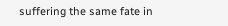suffering the same fate in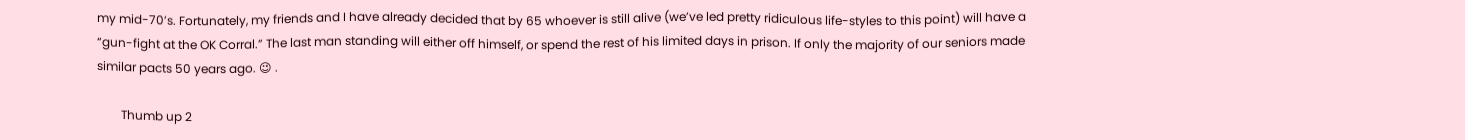my mid-70’s. Fortunately, my friends and I have already decided that by 65 whoever is still alive (we’ve led pretty ridiculous life-styles to this point) will have a “gun-fight at the OK Corral.” The last man standing will either off himself, or spend the rest of his limited days in prison. If only the majority of our seniors made similar pacts 50 years ago. 😉 .

        Thumb up 2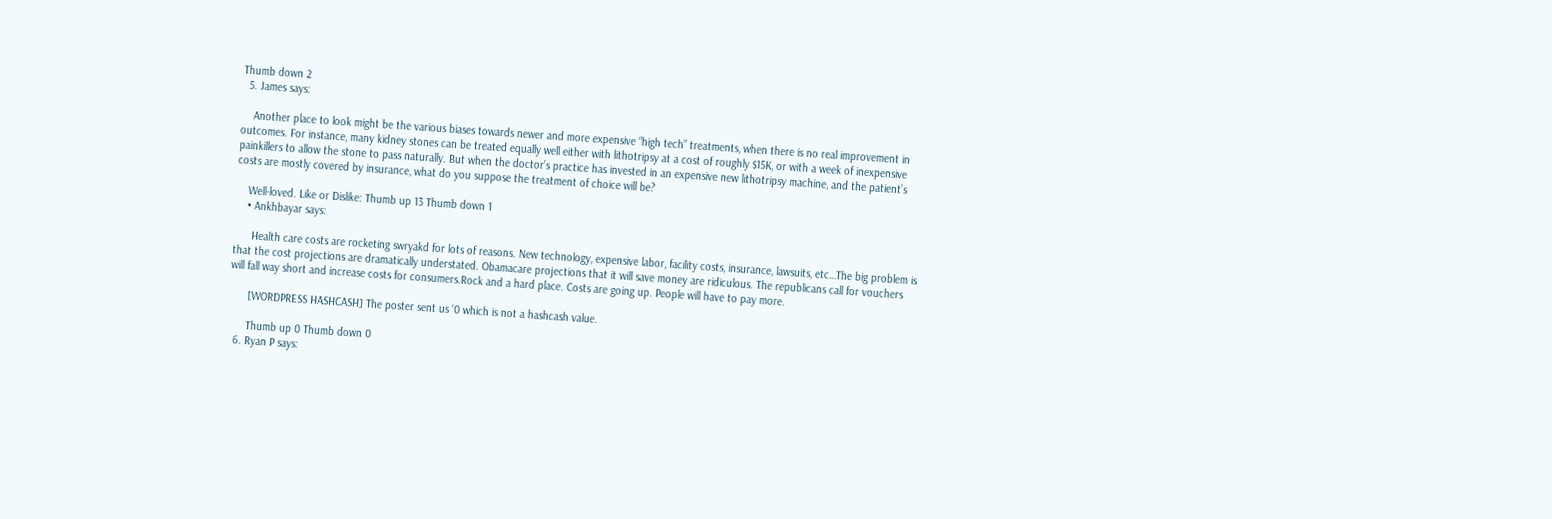Thumb down 2
  5. James says:

    Another place to look might be the various biases towards newer and more expensive “high tech” treatments, when there is no real improvement in outcomes. For instance, many kidney stones can be treated equally well either with lithotripsy at a cost of roughly $15K, or with a week of inexpensive painkillers to allow the stone to pass naturally. But when the doctor’s practice has invested in an expensive new lithotripsy machine, and the patient’s costs are mostly covered by insurance, what do you suppose the treatment of choice will be?

    Well-loved. Like or Dislike: Thumb up 13 Thumb down 1
    • Ankhbayar says:

      Health care costs are rocketing swryakd for lots of reasons. New technology, expensive labor, facility costs, insurance, lawsuits, etc…The big problem is that the cost projections are dramatically understated. Obamacare projections that it will save money are ridiculous. The republicans call for vouchers will fall way short and increase costs for consumers.Rock and a hard place. Costs are going up. People will have to pay more.

      [WORDPRESS HASHCASH] The poster sent us ‘0 which is not a hashcash value.

      Thumb up 0 Thumb down 0
  6. Ryan P says: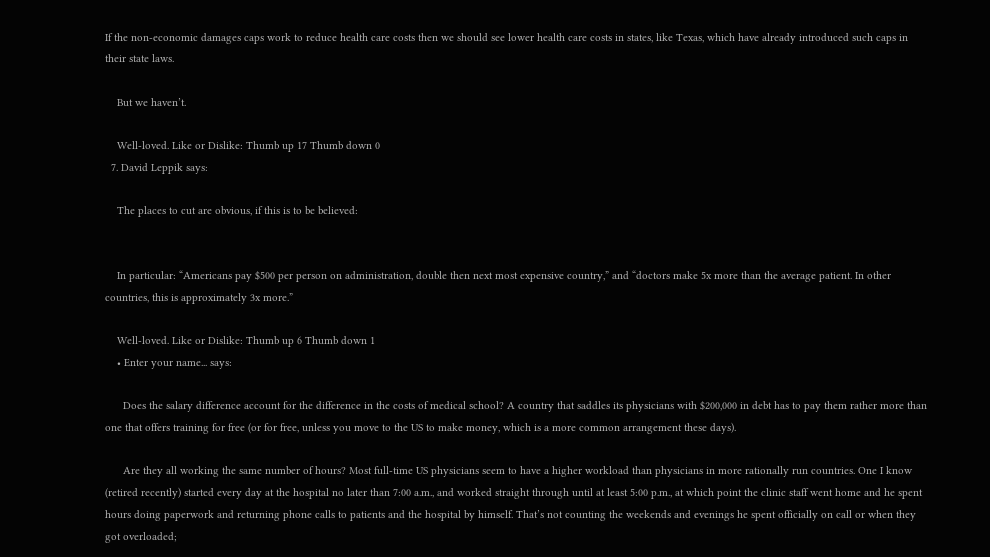If the non-economic damages caps work to reduce health care costs then we should see lower health care costs in states, like Texas, which have already introduced such caps in their state laws.

    But we haven’t.

    Well-loved. Like or Dislike: Thumb up 17 Thumb down 0
  7. David Leppik says:

    The places to cut are obvious, if this is to be believed:


    In particular: “Americans pay $500 per person on administration, double then next most expensive country,” and “doctors make 5x more than the average patient. In other countries, this is approximately 3x more.”

    Well-loved. Like or Dislike: Thumb up 6 Thumb down 1
    • Enter your name... says:

      Does the salary difference account for the difference in the costs of medical school? A country that saddles its physicians with $200,000 in debt has to pay them rather more than one that offers training for free (or for free, unless you move to the US to make money, which is a more common arrangement these days).

      Are they all working the same number of hours? Most full-time US physicians seem to have a higher workload than physicians in more rationally run countries. One I know (retired recently) started every day at the hospital no later than 7:00 a.m., and worked straight through until at least 5:00 p.m., at which point the clinic staff went home and he spent hours doing paperwork and returning phone calls to patients and the hospital by himself. That’s not counting the weekends and evenings he spent officially on call or when they got overloaded;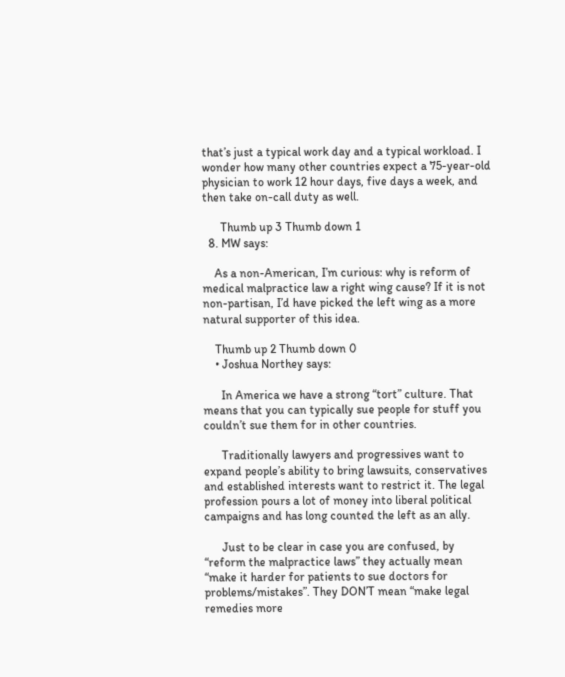that’s just a typical work day and a typical workload. I wonder how many other countries expect a 75-year-old physician to work 12 hour days, five days a week, and then take on-call duty as well.

      Thumb up 3 Thumb down 1
  8. MW says:

    As a non-American, I’m curious: why is reform of medical malpractice law a right wing cause? If it is not non-partisan, I’d have picked the left wing as a more natural supporter of this idea.

    Thumb up 2 Thumb down 0
    • Joshua Northey says:

      In America we have a strong “tort” culture. That means that you can typically sue people for stuff you couldn’t sue them for in other countries.

      Traditionally lawyers and progressives want to expand people’s ability to bring lawsuits, conservatives and established interests want to restrict it. The legal profession pours a lot of money into liberal political campaigns and has long counted the left as an ally.

      Just to be clear in case you are confused, by “reform the malpractice laws” they actually mean “make it harder for patients to sue doctors for problems/mistakes”. They DON’T mean “make legal remedies more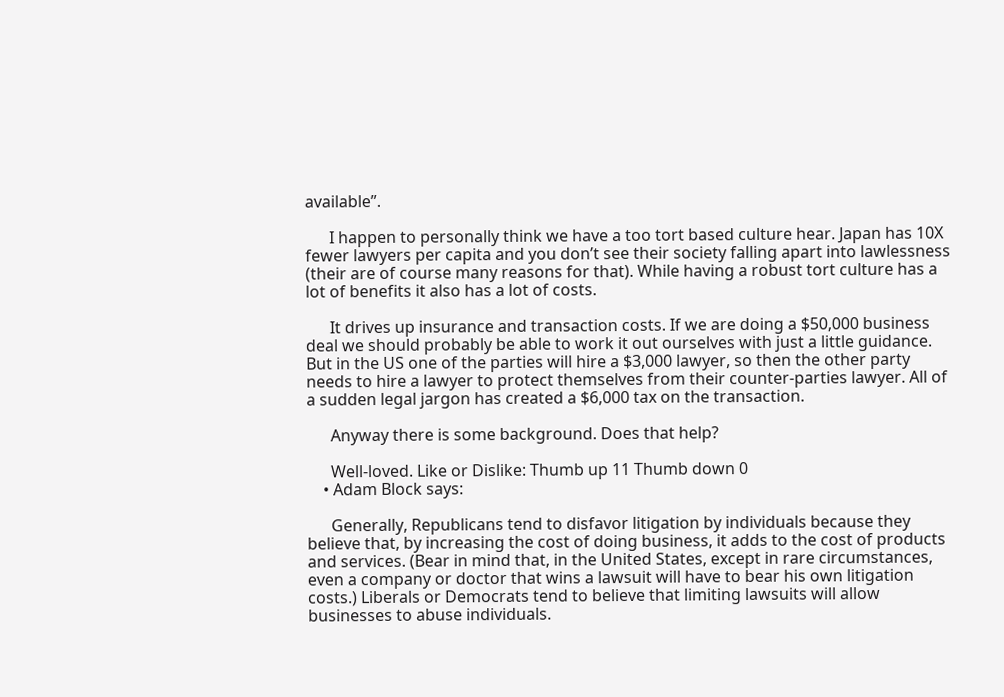available”.

      I happen to personally think we have a too tort based culture hear. Japan has 10X fewer lawyers per capita and you don’t see their society falling apart into lawlessness (their are of course many reasons for that). While having a robust tort culture has a lot of benefits it also has a lot of costs.

      It drives up insurance and transaction costs. If we are doing a $50,000 business deal we should probably be able to work it out ourselves with just a little guidance. But in the US one of the parties will hire a $3,000 lawyer, so then the other party needs to hire a lawyer to protect themselves from their counter-parties lawyer. All of a sudden legal jargon has created a $6,000 tax on the transaction.

      Anyway there is some background. Does that help?

      Well-loved. Like or Dislike: Thumb up 11 Thumb down 0
    • Adam Block says:

      Generally, Republicans tend to disfavor litigation by individuals because they believe that, by increasing the cost of doing business, it adds to the cost of products and services. (Bear in mind that, in the United States, except in rare circumstances, even a company or doctor that wins a lawsuit will have to bear his own litigation costs.) Liberals or Democrats tend to believe that limiting lawsuits will allow businesses to abuse individuals.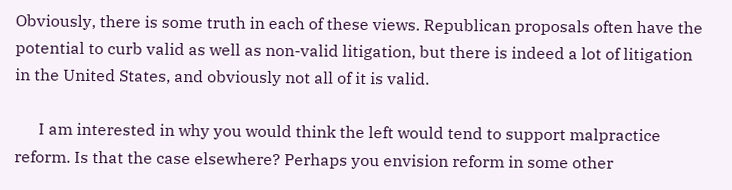Obviously, there is some truth in each of these views. Republican proposals often have the potential to curb valid as well as non-valid litigation, but there is indeed a lot of litigation in the United States, and obviously not all of it is valid.

      I am interested in why you would think the left would tend to support malpractice reform. Is that the case elsewhere? Perhaps you envision reform in some other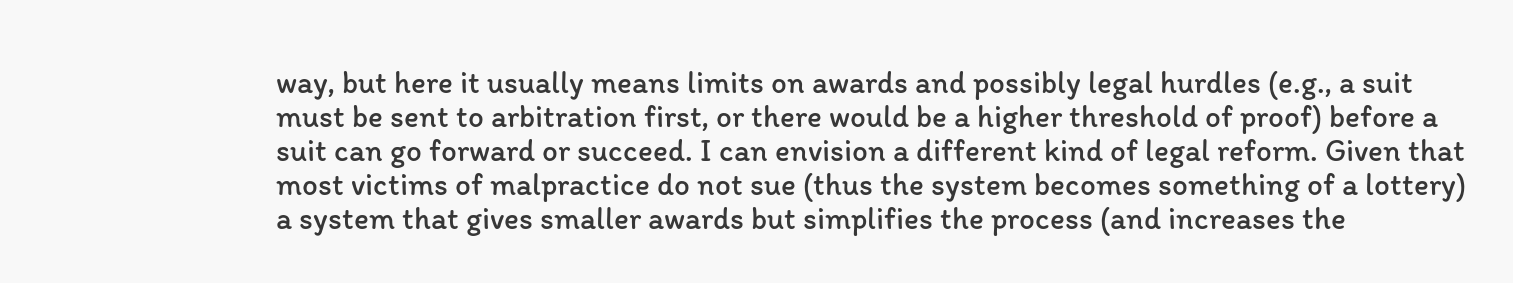way, but here it usually means limits on awards and possibly legal hurdles (e.g., a suit must be sent to arbitration first, or there would be a higher threshold of proof) before a suit can go forward or succeed. I can envision a different kind of legal reform. Given that most victims of malpractice do not sue (thus the system becomes something of a lottery) a system that gives smaller awards but simplifies the process (and increases the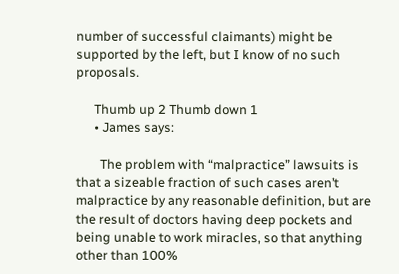number of successful claimants) might be supported by the left, but I know of no such proposals.

      Thumb up 2 Thumb down 1
      • James says:

        The problem with “malpractice” lawsuits is that a sizeable fraction of such cases aren’t malpractice by any reasonable definition, but are the result of doctors having deep pockets and being unable to work miracles, so that anything other than 100%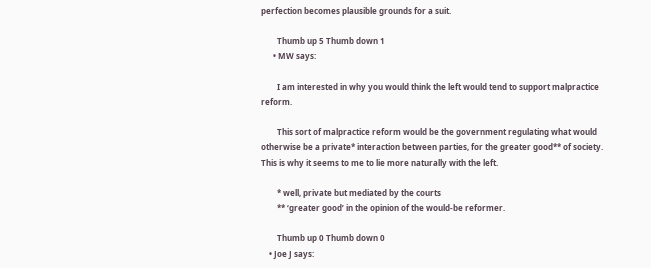perfection becomes plausible grounds for a suit.

        Thumb up 5 Thumb down 1
      • MW says:

        I am interested in why you would think the left would tend to support malpractice reform.

        This sort of malpractice reform would be the government regulating what would otherwise be a private* interaction between parties, for the greater good** of society. This is why it seems to me to lie more naturally with the left.

        * well, private but mediated by the courts
        ** ‘greater good’ in the opinion of the would-be reformer.

        Thumb up 0 Thumb down 0
    • Joe J says: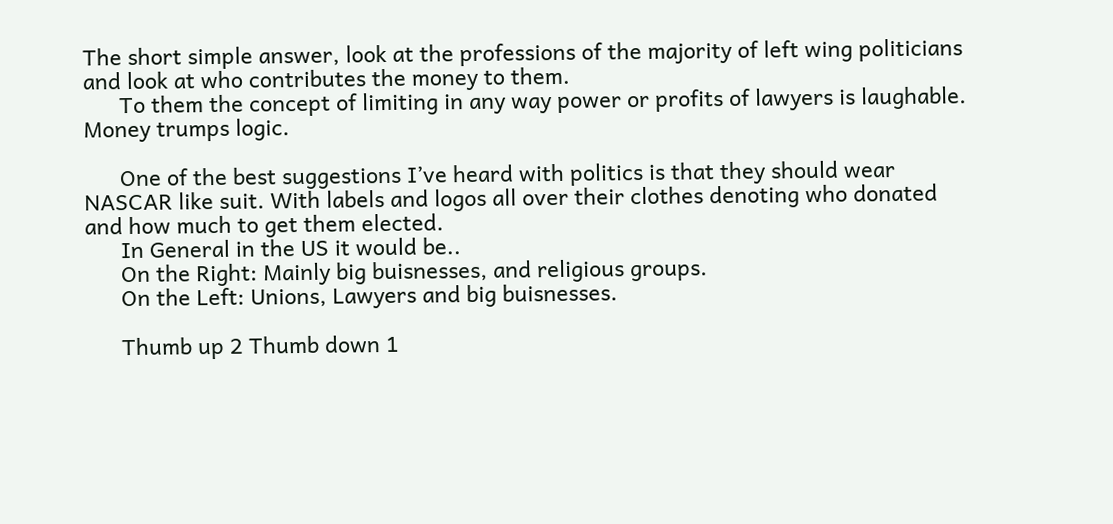The short simple answer, look at the professions of the majority of left wing politicians and look at who contributes the money to them.
      To them the concept of limiting in any way power or profits of lawyers is laughable. Money trumps logic.

      One of the best suggestions I’ve heard with politics is that they should wear NASCAR like suit. With labels and logos all over their clothes denoting who donated and how much to get them elected.
      In General in the US it would be..
      On the Right: Mainly big buisnesses, and religious groups.
      On the Left: Unions, Lawyers and big buisnesses.

      Thumb up 2 Thumb down 1